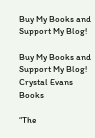Buy My Books and Support My Blog!

Buy My Books and Support My Blog!
Crystal Evans Books

“The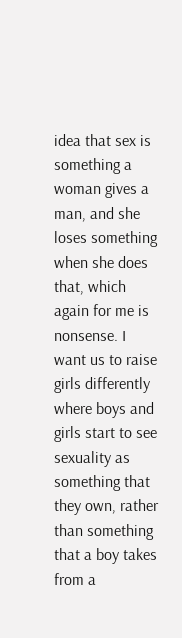idea that sex is something a woman gives a man, and she loses something when she does that, which again for me is nonsense. I want us to raise girls differently where boys and girls start to see sexuality as something that they own, rather than something that a boy takes from a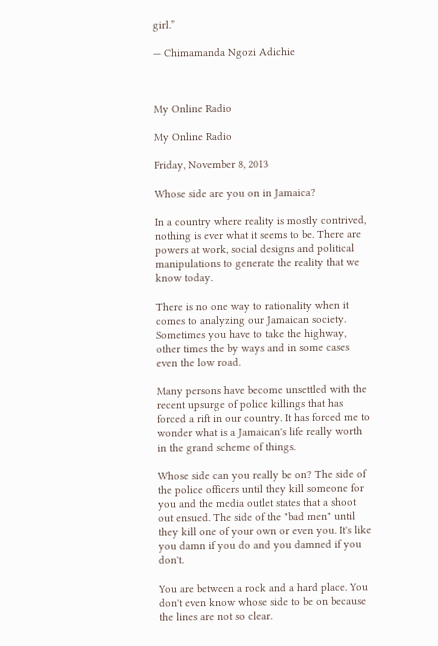girl.”

— Chimamanda Ngozi Adichie



My Online Radio

My Online Radio

Friday, November 8, 2013

Whose side are you on in Jamaica?

In a country where reality is mostly contrived, nothing is ever what it seems to be. There are powers at work, social designs and political manipulations to generate the reality that we know today.

There is no one way to rationality when it comes to analyzing our Jamaican society. Sometimes you have to take the highway, other times the by ways and in some cases even the low road.

Many persons have become unsettled with the recent upsurge of police killings that has forced a rift in our country. It has forced me to wonder what is a Jamaican's life really worth in the grand scheme of things.

Whose side can you really be on? The side of the police officers until they kill someone for you and the media outlet states that a shoot out ensued. The side of the "bad men" until they kill one of your own or even you. It's like you damn if you do and you damned if you don't.

You are between a rock and a hard place. You don't even know whose side to be on because the lines are not so clear.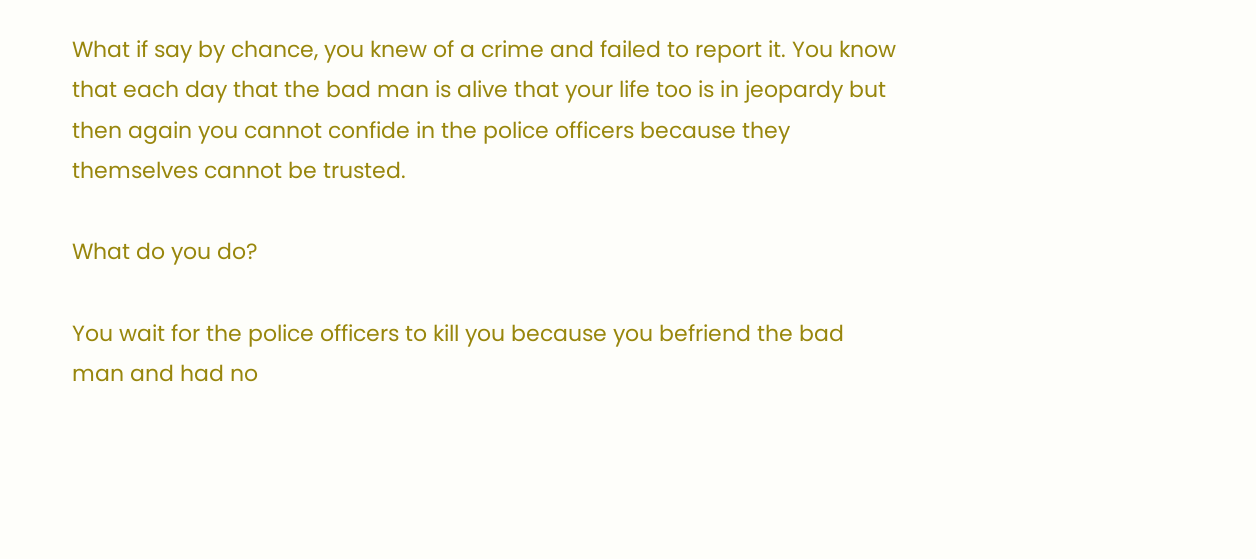What if say by chance, you knew of a crime and failed to report it. You know that each day that the bad man is alive that your life too is in jeopardy but then again you cannot confide in the police officers because they themselves cannot be trusted.

What do you do?

You wait for the police officers to kill you because you befriend the bad man and had no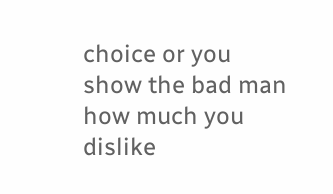choice or you show the bad man how much you dislike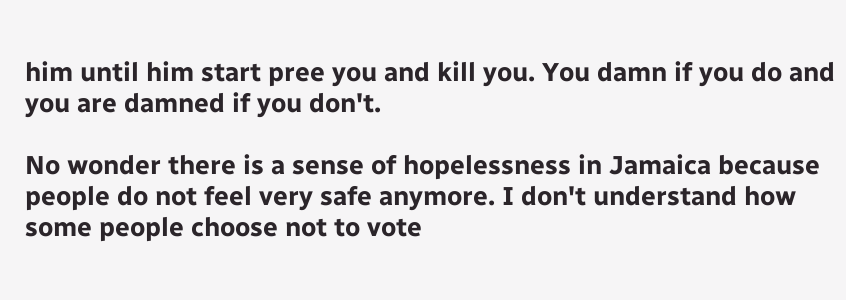him until him start pree you and kill you. You damn if you do and you are damned if you don't.

No wonder there is a sense of hopelessness in Jamaica because people do not feel very safe anymore. I don't understand how some people choose not to vote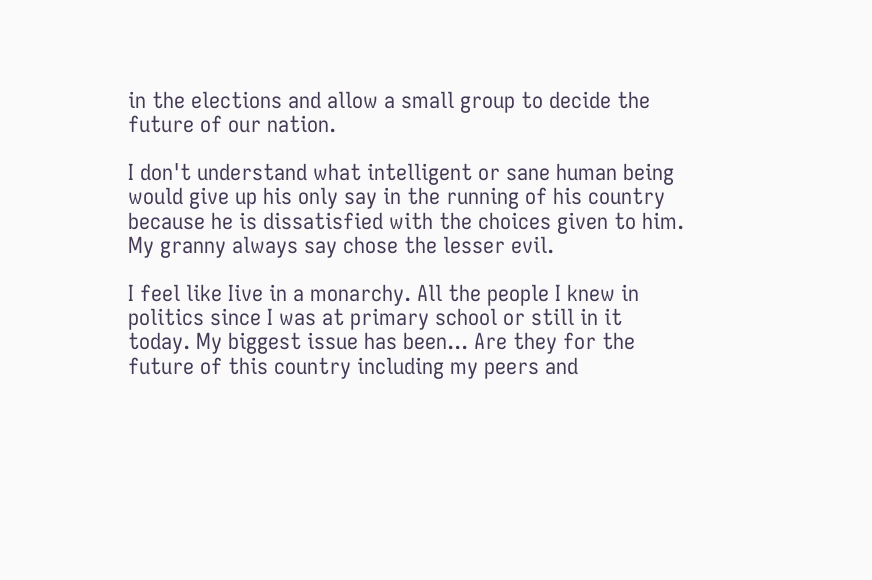in the elections and allow a small group to decide the future of our nation.

I don't understand what intelligent or sane human being would give up his only say in the running of his country because he is dissatisfied with the choices given to him. My granny always say chose the lesser evil.

I feel like Iive in a monarchy. All the people I knew in politics since I was at primary school or still in it today. My biggest issue has been... Are they for the future of this country including my peers and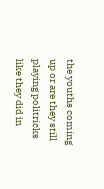the youths coming up or are they still playing politricks like they did in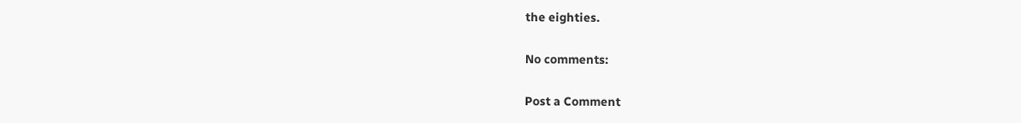the eighties.

No comments:

Post a Comment